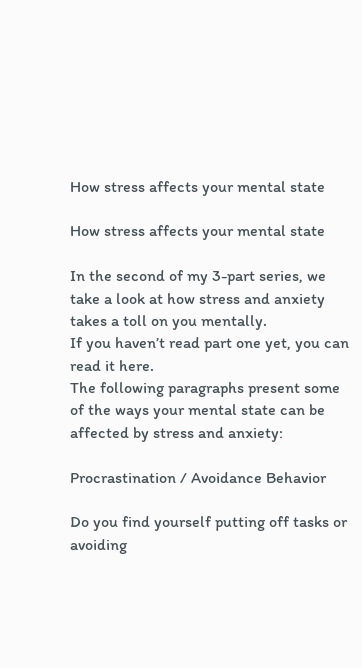How stress affects your mental state

How stress affects your mental state

In the second of my 3-part series, we take a look at how stress and anxiety takes a toll on you mentally.
If you haven’t read part one yet, you can read it here.
The following paragraphs present some of the ways your mental state can be affected by stress and anxiety:

Procrastination / Avoidance Behavior

Do you find yourself putting off tasks or avoiding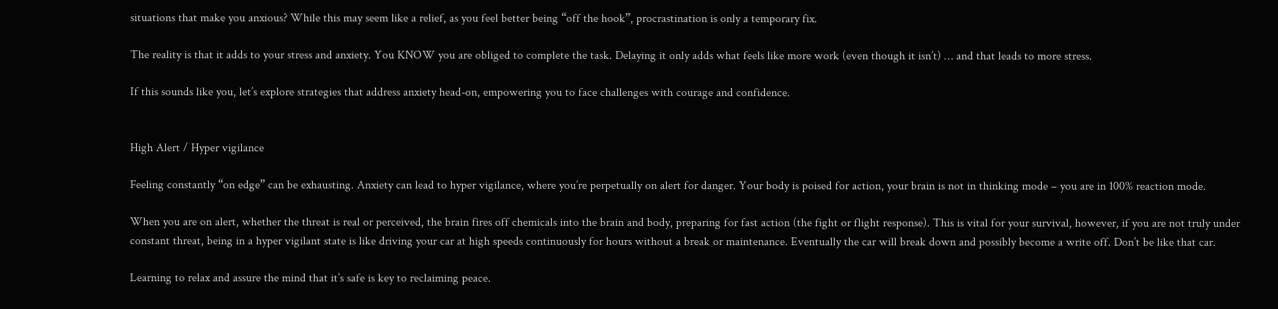situations that make you anxious? While this may seem like a relief, as you feel better being “off the hook”, procrastination is only a temporary fix.

The reality is that it adds to your stress and anxiety. You KNOW you are obliged to complete the task. Delaying it only adds what feels like more work (even though it isn’t) … and that leads to more stress.

If this sounds like you, let’s explore strategies that address anxiety head-on, empowering you to face challenges with courage and confidence.


High Alert / Hyper vigilance

Feeling constantly “on edge” can be exhausting. Anxiety can lead to hyper vigilance, where you’re perpetually on alert for danger. Your body is poised for action, your brain is not in thinking mode – you are in 100% reaction mode.

When you are on alert, whether the threat is real or perceived, the brain fires off chemicals into the brain and body, preparing for fast action (the fight or flight response). This is vital for your survival, however, if you are not truly under constant threat, being in a hyper vigilant state is like driving your car at high speeds continuously for hours without a break or maintenance. Eventually the car will break down and possibly become a write off. Don’t be like that car.

Learning to relax and assure the mind that it’s safe is key to reclaiming peace.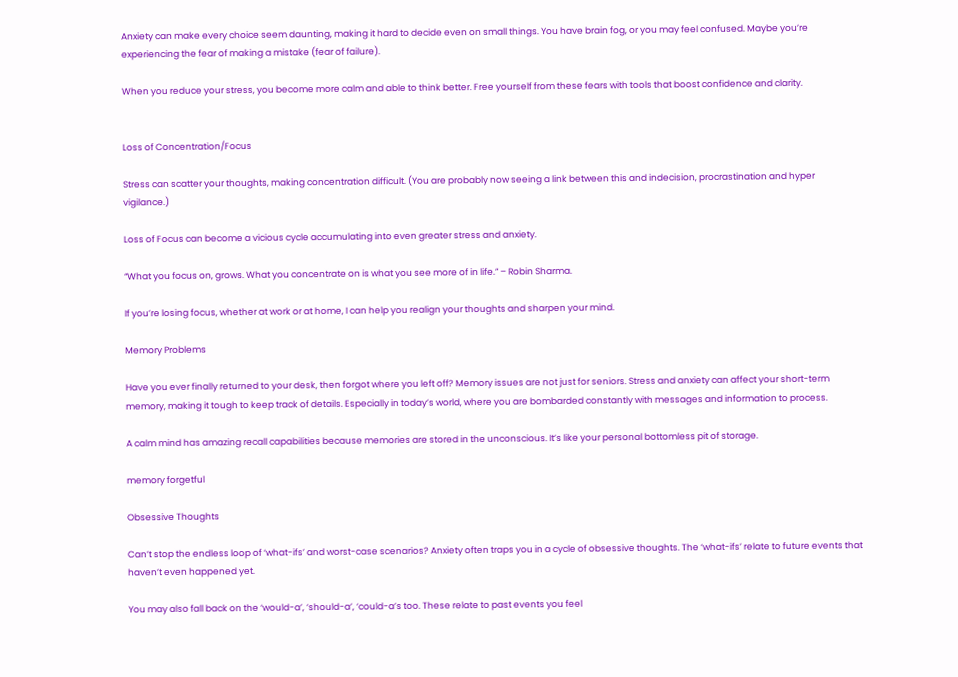Anxiety can make every choice seem daunting, making it hard to decide even on small things. You have brain fog, or you may feel confused. Maybe you’re experiencing the fear of making a mistake (fear of failure).

When you reduce your stress, you become more calm and able to think better. Free yourself from these fears with tools that boost confidence and clarity.


Loss of Concentration/Focus

Stress can scatter your thoughts, making concentration difficult. (You are probably now seeing a link between this and indecision, procrastination and hyper vigilance.)

Loss of Focus can become a vicious cycle accumulating into even greater stress and anxiety.

“What you focus on, grows. What you concentrate on is what you see more of in life.” – Robin Sharma.

If you’re losing focus, whether at work or at home, I can help you realign your thoughts and sharpen your mind.

Memory Problems

Have you ever finally returned to your desk, then forgot where you left off? Memory issues are not just for seniors. Stress and anxiety can affect your short-term memory, making it tough to keep track of details. Especially in today’s world, where you are bombarded constantly with messages and information to process.

A calm mind has amazing recall capabilities because memories are stored in the unconscious. It’s like your personal bottomless pit of storage.

memory forgetful

Obsessive Thoughts

Can’t stop the endless loop of ‘what-ifs’ and worst-case scenarios? Anxiety often traps you in a cycle of obsessive thoughts. The ‘what-ifs’ relate to future events that haven’t even happened yet.

You may also fall back on the ‘would-a’, ‘should-a’, ‘could-a’s too. These relate to past events you feel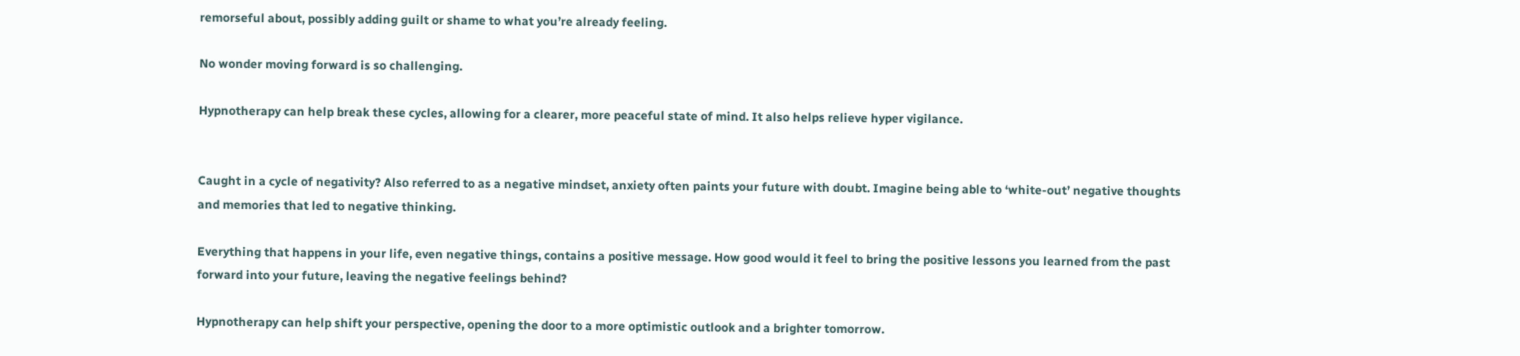remorseful about, possibly adding guilt or shame to what you’re already feeling.

No wonder moving forward is so challenging.

Hypnotherapy can help break these cycles, allowing for a clearer, more peaceful state of mind. It also helps relieve hyper vigilance.


Caught in a cycle of negativity? Also referred to as a negative mindset, anxiety often paints your future with doubt. Imagine being able to ‘white-out’ negative thoughts and memories that led to negative thinking.

Everything that happens in your life, even negative things, contains a positive message. How good would it feel to bring the positive lessons you learned from the past forward into your future, leaving the negative feelings behind?

Hypnotherapy can help shift your perspective, opening the door to a more optimistic outlook and a brighter tomorrow.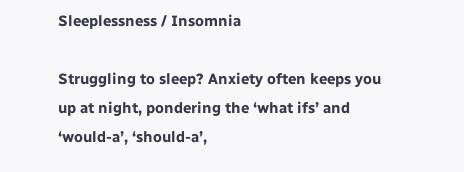Sleeplessness / Insomnia

Struggling to sleep? Anxiety often keeps you up at night, pondering the ‘what ifs’ and ‘would-a’, ‘should-a’,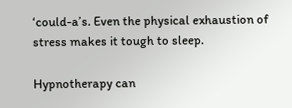‘could-a’s. Even the physical exhaustion of stress makes it tough to sleep.

Hypnotherapy can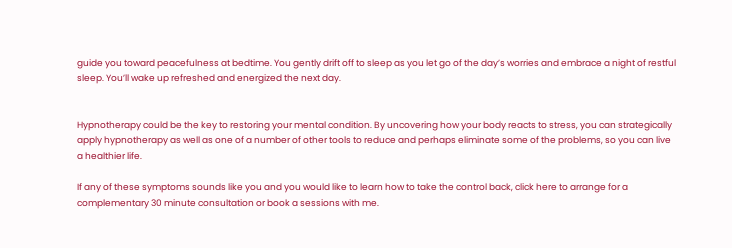guide you toward peacefulness at bedtime. You gently drift off to sleep as you let go of the day’s worries and embrace a night of restful sleep. You’ll wake up refreshed and energized the next day.


Hypnotherapy could be the key to restoring your mental condition. By uncovering how your body reacts to stress, you can strategically apply hypnotherapy as well as one of a number of other tools to reduce and perhaps eliminate some of the problems, so you can live a healthier life.

If any of these symptoms sounds like you and you would like to learn how to take the control back, click here to arrange for a complementary 30 minute consultation or book a sessions with me.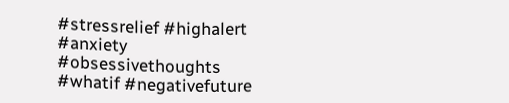#stressrelief #highalert #anxiety #obsessivethoughts #whatif #negativefuture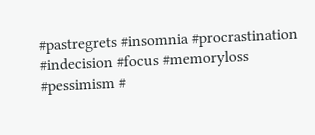#pastregrets #insomnia #procrastination #indecision #focus #memoryloss #pessimism #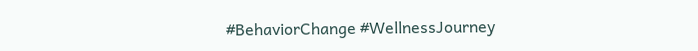#BehaviorChange #WellnessJourney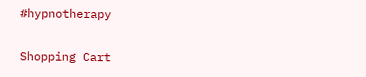#hypnotherapy

Shopping Cart